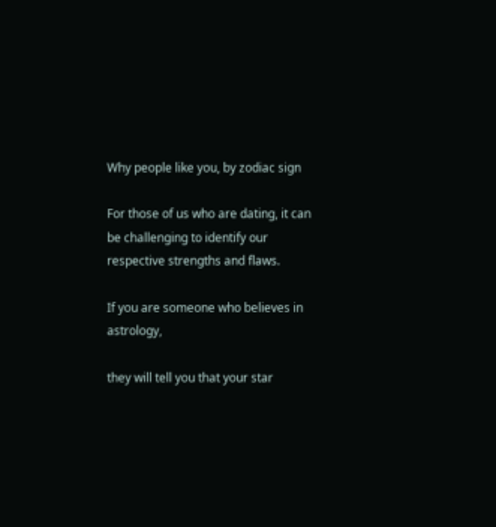Why people like you, by zodiac sign

For those of us who are dating, it can be challenging to identify our respective strengths and flaws.

If you are someone who believes in astrology,

they will tell you that your star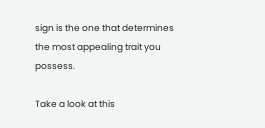sign is the one that determines the most appealing trait you possess.

Take a look at this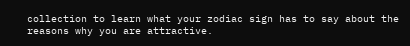collection to learn what your zodiac sign has to say about the reasons why you are attractive.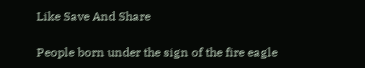Like Save And Share

People born under the sign of the fire eagle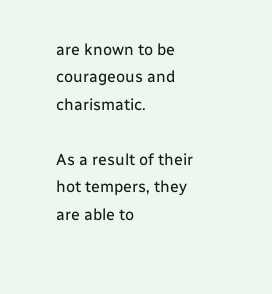are known to be courageous and charismatic.

As a result of their hot tempers, they are able to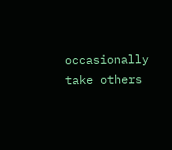occasionally take others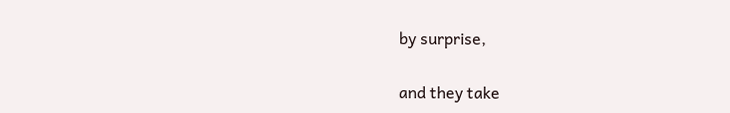by surprise,

and they take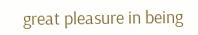great pleasure in being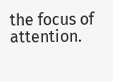the focus of attention.